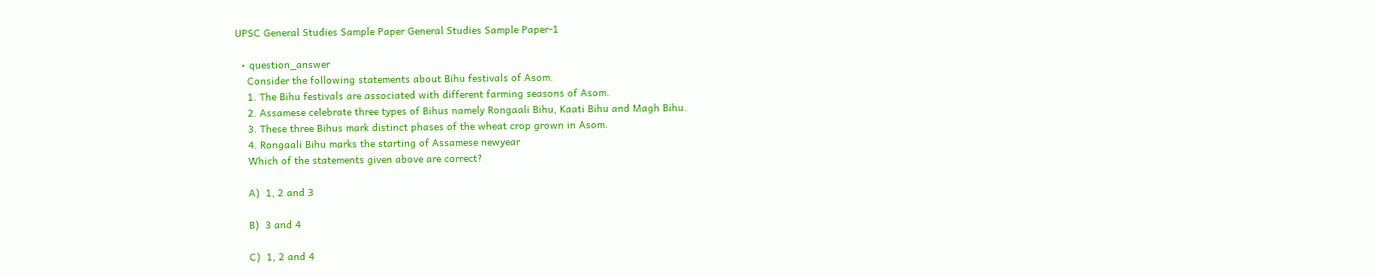UPSC General Studies Sample Paper General Studies Sample Paper-1

  • question_answer
    Consider the following statements about Bihu festivals of Asom.
    1. The Bihu festivals are associated with different farming seasons of Asom.
    2. Assamese celebrate three types of Bihus namely Rongaali Bihu, Kaati Bihu and Magh Bihu.
    3. These three Bihus mark distinct phases of the wheat crop grown in Asom.
    4. Rongaali Bihu marks the starting of Assamese newyear
    Which of the statements given above are correct?

    A)  1, 2 and 3

    B)  3 and 4

    C)  1, 2 and 4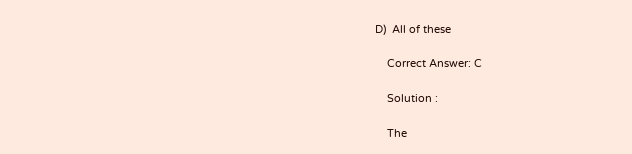D)  All of these

    Correct Answer: C

    Solution :

    The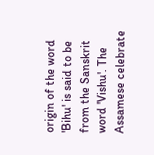origin of the word 'Bihu' is said to be from the Sanskrit word 'Vishu'. The Assamese celebrate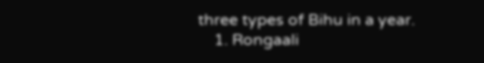three types of Bihu in a year.
    1. Rongaali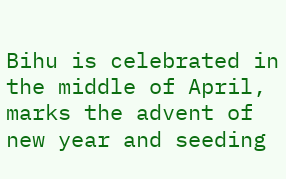Bihu is celebrated in the middle of April, marks the advent of new year and seeding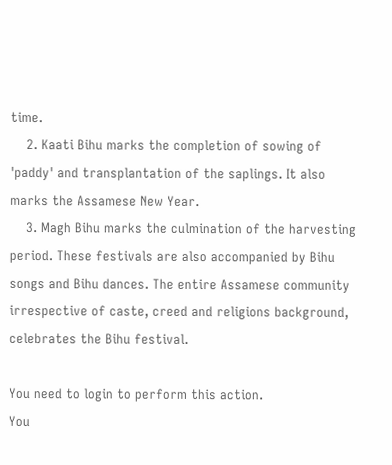time.
    2. Kaati Bihu marks the completion of sowing of 'paddy' and transplantation of the saplings. It also marks the Assamese New Year.
    3. Magh Bihu marks the culmination of the harvesting period. These festivals are also accompanied by Bihu songs and Bihu dances. The entire Assamese community irrespective of caste, creed and religions background, celebrates the Bihu festival.

You need to login to perform this action.
You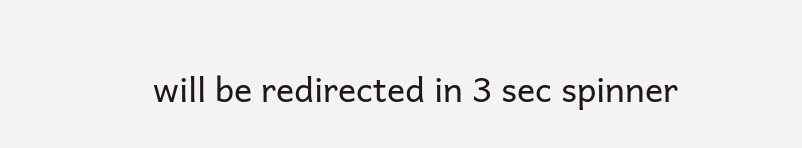will be redirected in 3 sec spinner